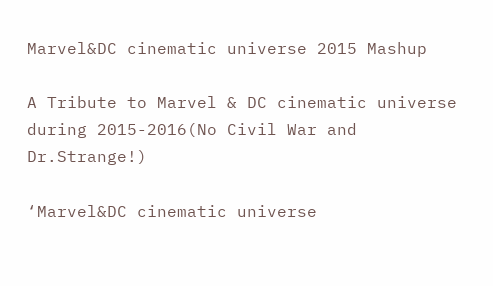Marvel&DC cinematic universe 2015 Mashup

A Tribute to Marvel & DC cinematic universe during 2015-2016(No Civil War and Dr.Strange!)

‘Marvel&DC cinematic universe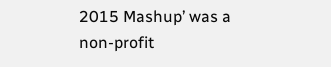2015 Mashup’ was a non-profit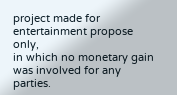project made for entertainment propose only,
in which no monetary gain was involved for any parties.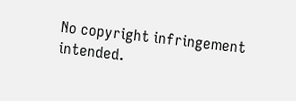No copyright infringement intended.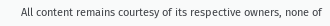All content remains courtesy of its respective owners, none of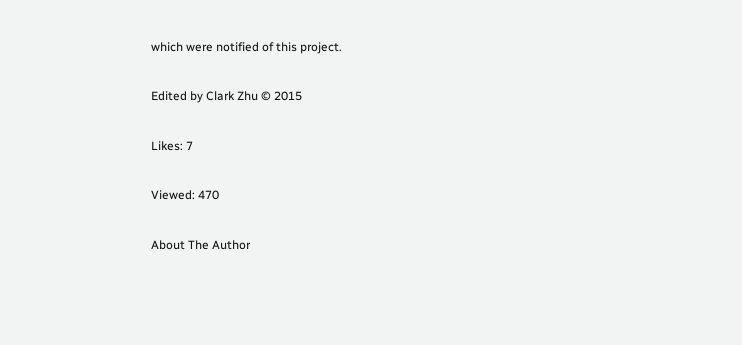which were notified of this project.

Edited by Clark Zhu © 2015

Likes: 7

Viewed: 470

About The Author